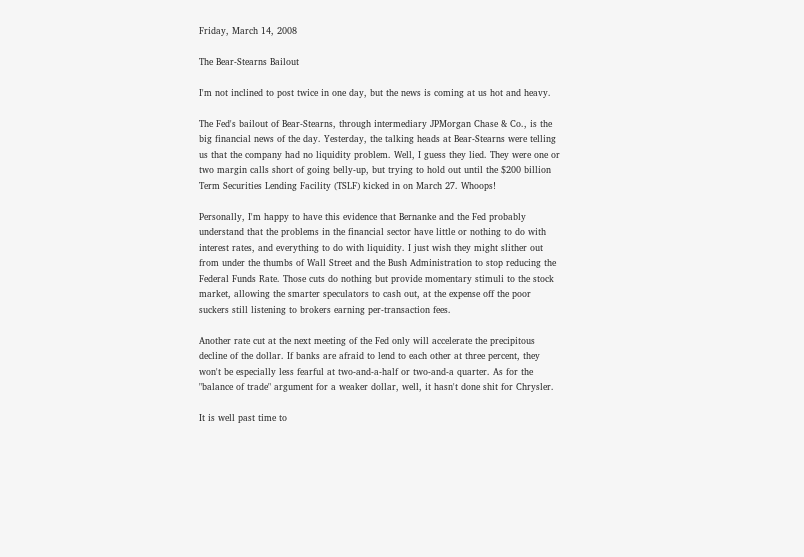Friday, March 14, 2008

The Bear-Stearns Bailout

I'm not inclined to post twice in one day, but the news is coming at us hot and heavy.

The Fed's bailout of Bear-Stearns, through intermediary JPMorgan Chase & Co., is the big financial news of the day. Yesterday, the talking heads at Bear-Stearns were telling us that the company had no liquidity problem. Well, I guess they lied. They were one or two margin calls short of going belly-up, but trying to hold out until the $200 billion Term Securities Lending Facility (TSLF) kicked in on March 27. Whoops!

Personally, I'm happy to have this evidence that Bernanke and the Fed probably understand that the problems in the financial sector have little or nothing to do with interest rates, and everything to do with liquidity. I just wish they might slither out from under the thumbs of Wall Street and the Bush Administration to stop reducing the Federal Funds Rate. Those cuts do nothing but provide momentary stimuli to the stock market, allowing the smarter speculators to cash out, at the expense off the poor suckers still listening to brokers earning per-transaction fees.

Another rate cut at the next meeting of the Fed only will accelerate the precipitous decline of the dollar. If banks are afraid to lend to each other at three percent, they won't be especially less fearful at two-and-a-half or two-and-a quarter. As for the "balance of trade" argument for a weaker dollar, well, it hasn't done shit for Chrysler.

It is well past time to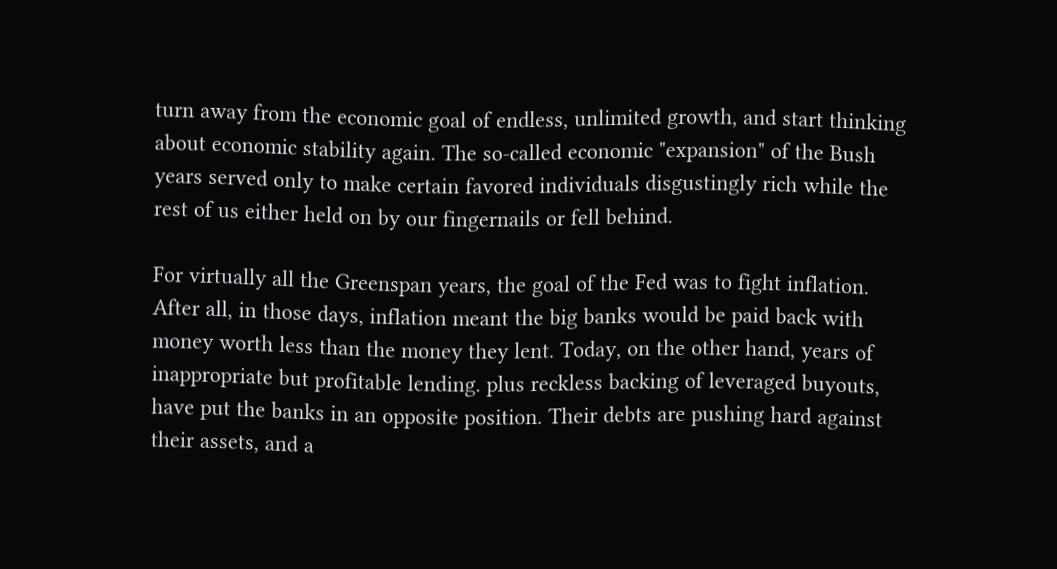turn away from the economic goal of endless, unlimited growth, and start thinking about economic stability again. The so-called economic "expansion" of the Bush years served only to make certain favored individuals disgustingly rich while the rest of us either held on by our fingernails or fell behind.

For virtually all the Greenspan years, the goal of the Fed was to fight inflation. After all, in those days, inflation meant the big banks would be paid back with money worth less than the money they lent. Today, on the other hand, years of inappropriate but profitable lending. plus reckless backing of leveraged buyouts, have put the banks in an opposite position. Their debts are pushing hard against their assets, and a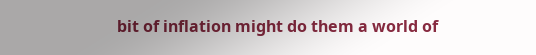bit of inflation might do them a world of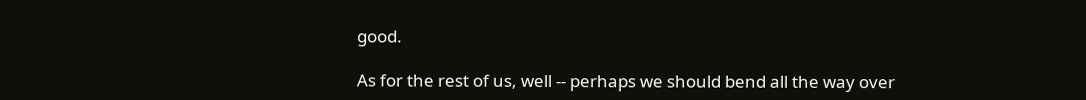good.

As for the rest of us, well -- perhaps we should bend all the way over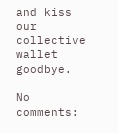and kiss our collective wallet goodbye.

No comments: